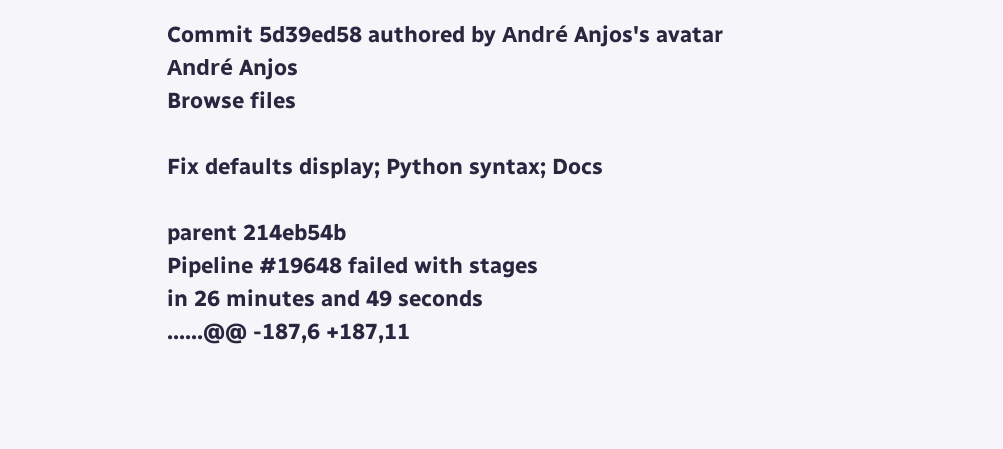Commit 5d39ed58 authored by André Anjos's avatar André Anjos
Browse files

Fix defaults display; Python syntax; Docs

parent 214eb54b
Pipeline #19648 failed with stages
in 26 minutes and 49 seconds
......@@ -187,6 +187,11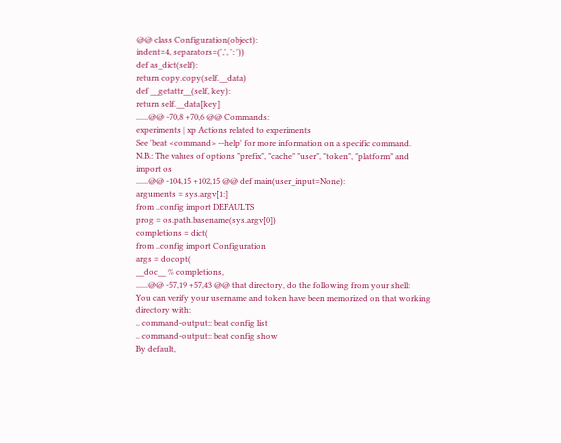@@ class Configuration(object):
indent=4, separators=(',', ': '))
def as_dict(self):
return copy.copy(self.__data)
def __getattr__(self, key):
return self.__data[key]
......@@ -70,8 +70,6 @@ Commands:
experiments | xp Actions related to experiments
See 'beat <command> --help' for more information on a specific command.
N.B.: The values of options "prefix", "cache" "user", "token", "platform" and
import os
......@@ -104,15 +102,15 @@ def main(user_input=None):
arguments = sys.argv[1:]
from ..config import DEFAULTS
prog = os.path.basename(sys.argv[0])
completions = dict(
from ..config import Configuration
args = docopt(
__doc__ % completions,
......@@ -57,19 +57,43 @@ that directory, do the following from your shell:
You can verify your username and token have been memorized on that working
directory with:
.. command-output:: beat config list
.. command-output:: beat config show
By default,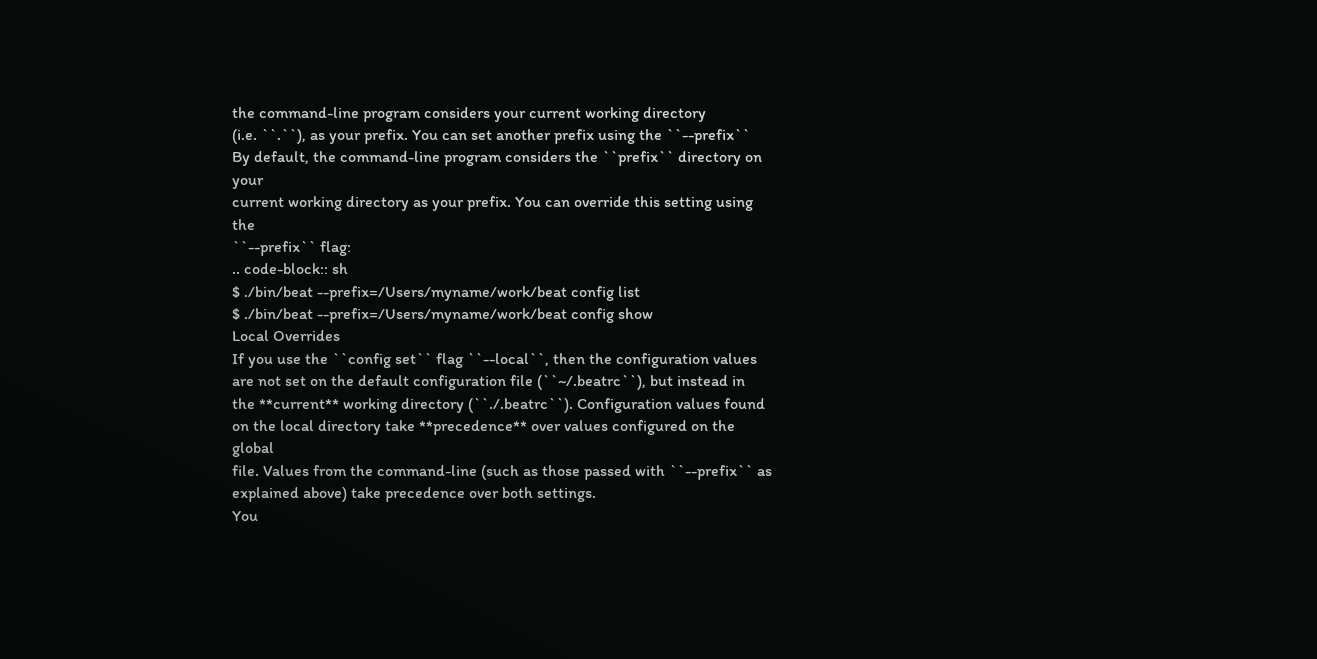the command-line program considers your current working directory
(i.e. ``.``), as your prefix. You can set another prefix using the ``--prefix``
By default, the command-line program considers the ``prefix`` directory on your
current working directory as your prefix. You can override this setting using the
``--prefix`` flag:
.. code-block:: sh
$ ./bin/beat --prefix=/Users/myname/work/beat config list
$ ./bin/beat --prefix=/Users/myname/work/beat config show
Local Overrides
If you use the ``config set`` flag ``--local``, then the configuration values
are not set on the default configuration file (``~/.beatrc``), but instead in
the **current** working directory (``./.beatrc``). Configuration values found
on the local directory take **precedence** over values configured on the global
file. Values from the command-line (such as those passed with ``--prefix`` as
explained above) take precedence over both settings.
You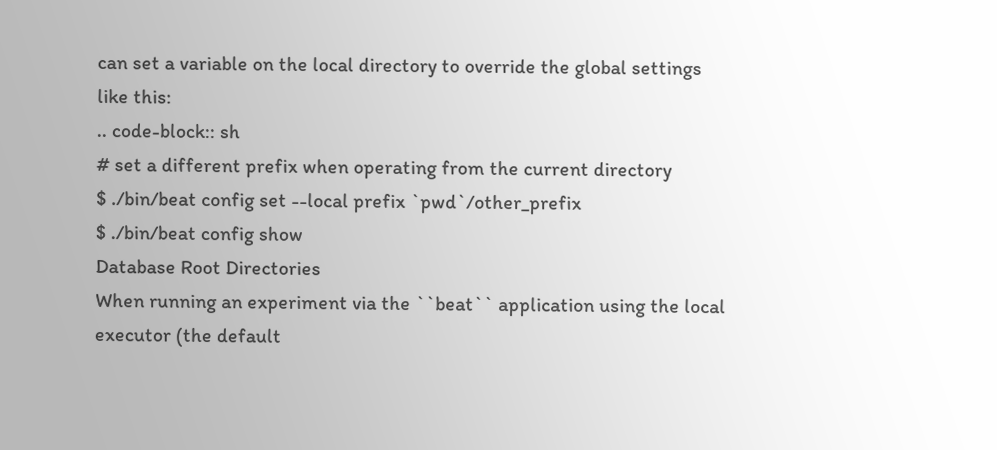can set a variable on the local directory to override the global settings
like this:
.. code-block:: sh
# set a different prefix when operating from the current directory
$ ./bin/beat config set --local prefix `pwd`/other_prefix
$ ./bin/beat config show
Database Root Directories
When running an experiment via the ``beat`` application using the local
executor (the default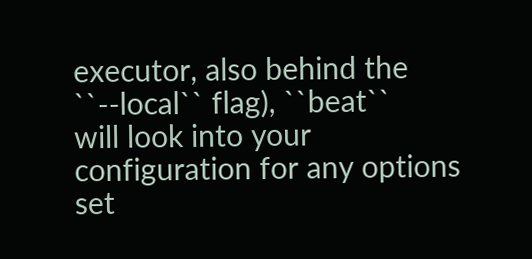executor, also behind the ``--local`` flag), ``beat``
will look into your configuration for any options set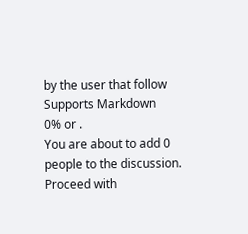by the user that follow
Supports Markdown
0% or .
You are about to add 0 people to the discussion. Proceed with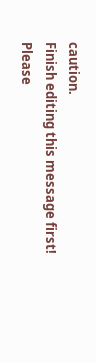caution.
Finish editing this message first!
Please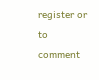register or to comment